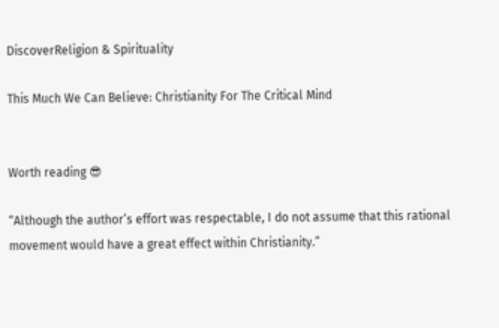DiscoverReligion & Spirituality

This Much We Can Believe: Christianity For The Critical Mind


Worth reading 😎

“Although the author’s effort was respectable, I do not assume that this rational movement would have a great effect within Christianity.”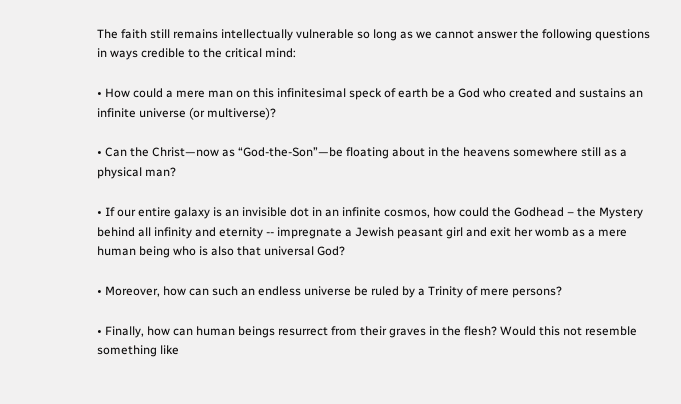The faith still remains intellectually vulnerable so long as we cannot answer the following questions in ways credible to the critical mind:

• How could a mere man on this infinitesimal speck of earth be a God who created and sustains an infinite universe (or multiverse)?

• Can the Christ—now as “God-the-Son”—be floating about in the heavens somewhere still as a physical man?

• If our entire galaxy is an invisible dot in an infinite cosmos, how could the Godhead – the Mystery behind all infinity and eternity -- impregnate a Jewish peasant girl and exit her womb as a mere human being who is also that universal God?

• Moreover, how can such an endless universe be ruled by a Trinity of mere persons?

• Finally, how can human beings resurrect from their graves in the flesh? Would this not resemble something like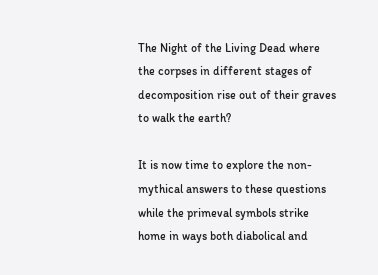The Night of the Living Dead where the corpses in different stages of decomposition rise out of their graves to walk the earth?

It is now time to explore the non-mythical answers to these questions while the primeval symbols strike home in ways both diabolical and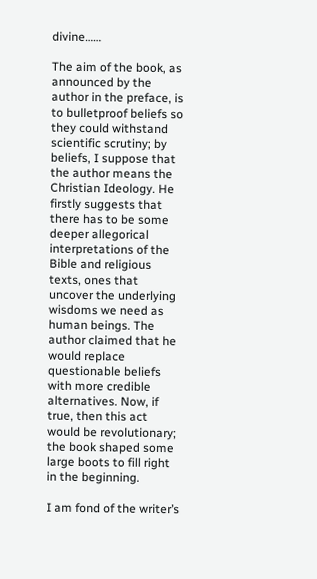divine……

The aim of the book, as announced by the author in the preface, is to bulletproof beliefs so they could withstand scientific scrutiny; by beliefs, I suppose that the author means the Christian Ideology. He firstly suggests that there has to be some deeper allegorical interpretations of the Bible and religious texts, ones that uncover the underlying wisdoms we need as human beings. The author claimed that he would replace questionable beliefs with more credible alternatives. Now, if true, then this act would be revolutionary; the book shaped some large boots to fill right in the beginning.

I am fond of the writer’s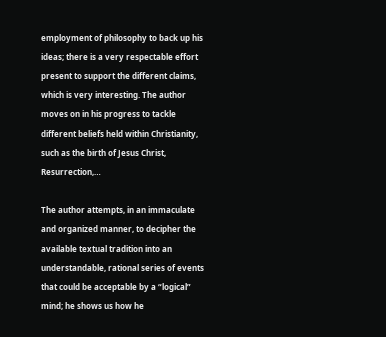employment of philosophy to back up his ideas; there is a very respectable effort present to support the different claims, which is very interesting. The author moves on in his progress to tackle different beliefs held within Christianity, such as the birth of Jesus Christ, Resurrection,…

The author attempts, in an immaculate and organized manner, to decipher the available textual tradition into an understandable, rational series of events that could be acceptable by a “logical” mind; he shows us how he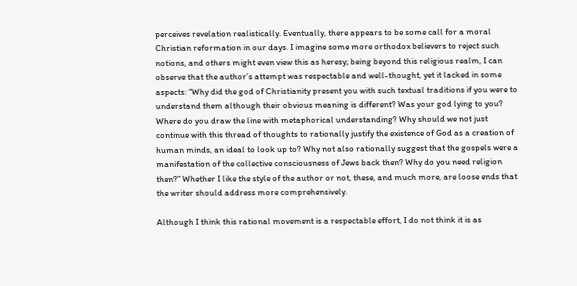perceives revelation realistically. Eventually, there appears to be some call for a moral Christian reformation in our days. I imagine some more orthodox believers to reject such notions, and others might even view this as heresy; being beyond this religious realm, I can observe that the author’s attempt was respectable and well-thought, yet it lacked in some aspects: “Why did the god of Christianity present you with such textual traditions if you were to understand them although their obvious meaning is different? Was your god lying to you? Where do you draw the line with metaphorical understanding? Why should we not just continue with this thread of thoughts to rationally justify the existence of God as a creation of human minds, an ideal to look up to? Why not also rationally suggest that the gospels were a manifestation of the collective consciousness of Jews back then? Why do you need religion then?” Whether I like the style of the author or not, these, and much more, are loose ends that the writer should address more comprehensively.

Although I think this rational movement is a respectable effort, I do not think it is as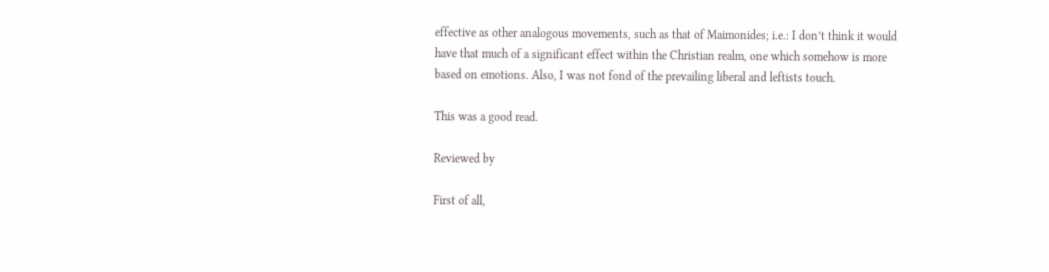effective as other analogous movements, such as that of Maimonides; i.e.: I don’t think it would have that much of a significant effect within the Christian realm, one which somehow is more based on emotions. Also, I was not fond of the prevailing liberal and leftists touch.

This was a good read.

Reviewed by

First of all,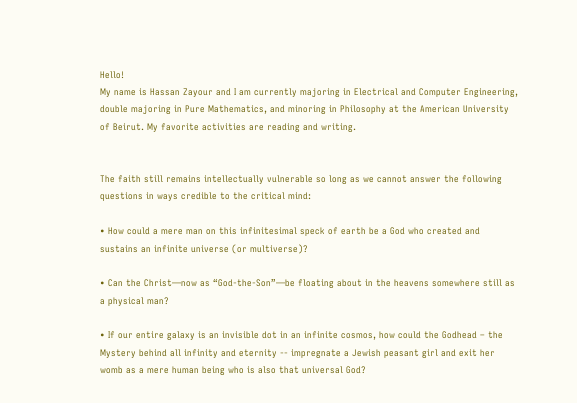Hello!
My name is Hassan Zayour and I am currently majoring in Electrical and Computer Engineering, double majoring in Pure Mathematics, and minoring in Philosophy at the American University of Beirut. My favorite activities are reading and writing.


The faith still remains intellectually vulnerable so long as we cannot answer the following questions in ways credible to the critical mind:

• How could a mere man on this infinitesimal speck of earth be a God who created and sustains an infinite universe (or multiverse)?

• Can the Christ—now as “God-the-Son”—be floating about in the heavens somewhere still as a physical man?

• If our entire galaxy is an invisible dot in an infinite cosmos, how could the Godhead – the Mystery behind all infinity and eternity -- impregnate a Jewish peasant girl and exit her womb as a mere human being who is also that universal God?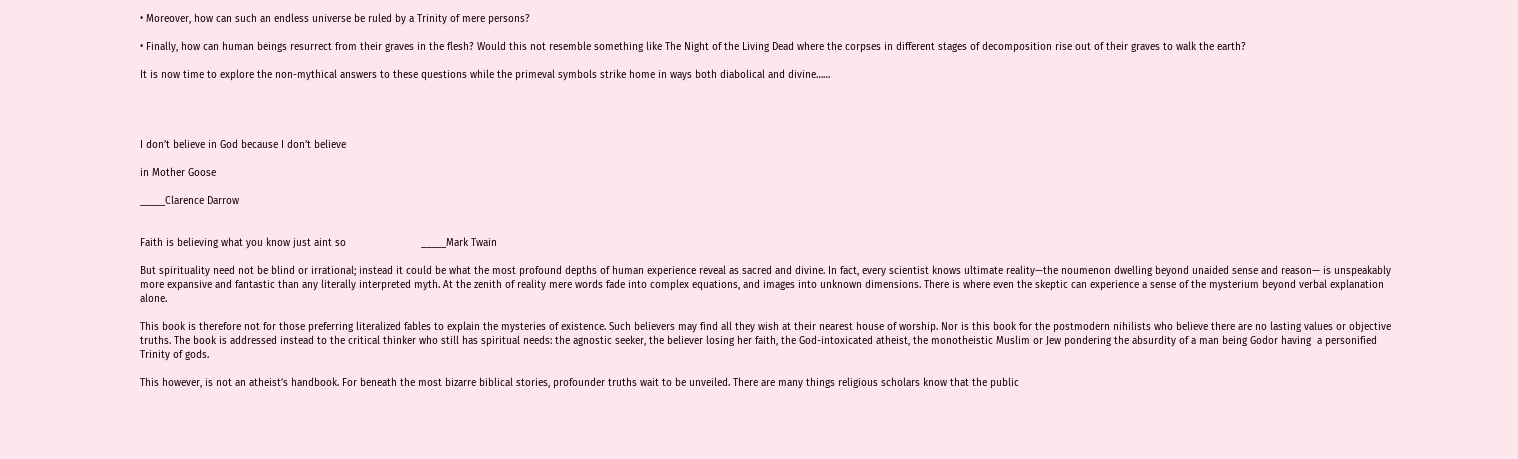• Moreover, how can such an endless universe be ruled by a Trinity of mere persons?

• Finally, how can human beings resurrect from their graves in the flesh? Would this not resemble something like The Night of the Living Dead where the corpses in different stages of decomposition rise out of their graves to walk the earth?

It is now time to explore the non-mythical answers to these questions while the primeval symbols strike home in ways both diabolical and divine……




I don’t believe in God because I don’t believe

in Mother Goose

_____Clarence Darrow


Faith is believing what you know just aint so                         _____Mark Twain

But spirituality need not be blind or irrational; instead it could be what the most profound depths of human experience reveal as sacred and divine. In fact, every scientist knows ultimate reality—the noumenon dwelling beyond unaided sense and reason— is unspeakably more expansive and fantastic than any literally interpreted myth. At the zenith of reality mere words fade into complex equations, and images into unknown dimensions. There is where even the skeptic can experience a sense of the mysterium beyond verbal explanation alone.

This book is therefore not for those preferring literalized fables to explain the mysteries of existence. Such believers may find all they wish at their nearest house of worship. Nor is this book for the postmodern nihilists who believe there are no lasting values or objective truths. The book is addressed instead to the critical thinker who still has spiritual needs: the agnostic seeker, the believer losing her faith, the God-intoxicated atheist, the monotheistic Muslim or Jew pondering the absurdity of a man being Godor having  a personified Trinity of gods.

This however, is not an atheist’s handbook. For beneath the most bizarre biblical stories, profounder truths wait to be unveiled. There are many things religious scholars know that the public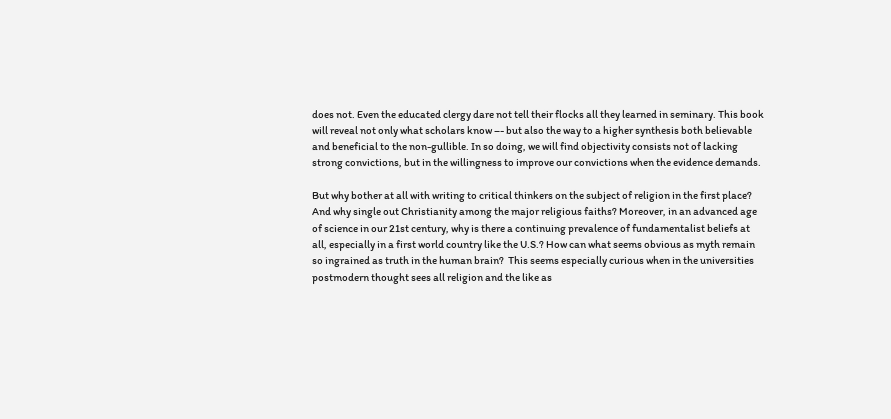does not. Even the educated clergy dare not tell their flocks all they learned in seminary. This book will reveal not only what scholars know –- but also the way to a higher synthesis both believable and beneficial to the non-gullible. In so doing, we will find objectivity consists not of lacking strong convictions, but in the willingness to improve our convictions when the evidence demands.

But why bother at all with writing to critical thinkers on the subject of religion in the first place? And why single out Christianity among the major religious faiths? Moreover, in an advanced age of science in our 21st century, why is there a continuing prevalence of fundamentalist beliefs at all, especially in a first world country like the U.S.? How can what seems obvious as myth remain so ingrained as truth in the human brain?  This seems especially curious when in the universities postmodern thought sees all religion and the like as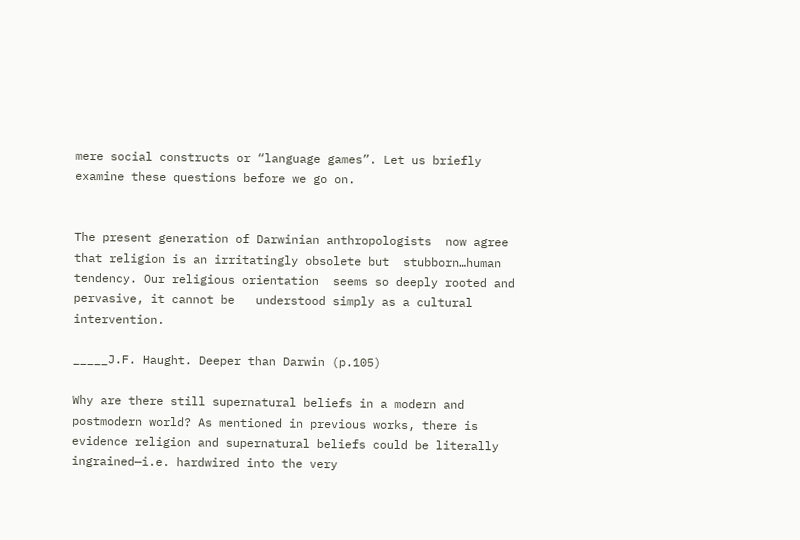mere social constructs or “language games”. Let us briefly examine these questions before we go on.


The present generation of Darwinian anthropologists  now agree that religion is an irritatingly obsolete but  stubborn…human tendency. Our religious orientation  seems so deeply rooted and pervasive, it cannot be   understood simply as a cultural intervention.

_____J.F. Haught. Deeper than Darwin (p.105)

Why are there still supernatural beliefs in a modern and postmodern world? As mentioned in previous works, there is evidence religion and supernatural beliefs could be literally ingrained—i.e. hardwired into the very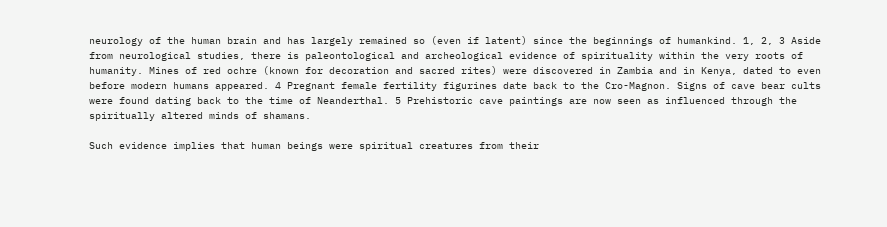neurology of the human brain and has largely remained so (even if latent) since the beginnings of humankind. 1, 2, 3 Aside from neurological studies, there is paleontological and archeological evidence of spirituality within the very roots of humanity. Mines of red ochre (known for decoration and sacred rites) were discovered in Zambia and in Kenya, dated to even before modern humans appeared. 4 Pregnant female fertility figurines date back to the Cro-Magnon. Signs of cave bear cults were found dating back to the time of Neanderthal. 5 Prehistoric cave paintings are now seen as influenced through the spiritually altered minds of shamans.

Such evidence implies that human beings were spiritual creatures from their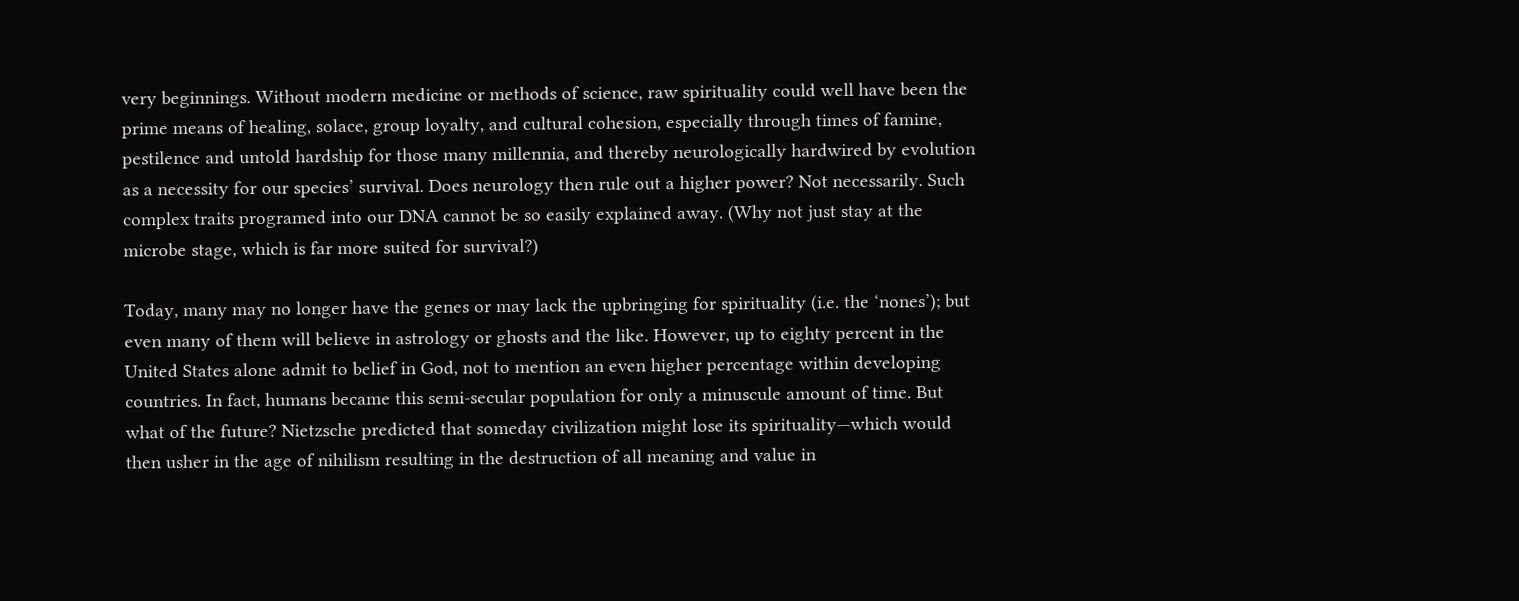very beginnings. Without modern medicine or methods of science, raw spirituality could well have been the prime means of healing, solace, group loyalty, and cultural cohesion, especially through times of famine, pestilence and untold hardship for those many millennia, and thereby neurologically hardwired by evolution as a necessity for our species’ survival. Does neurology then rule out a higher power? Not necessarily. Such complex traits programed into our DNA cannot be so easily explained away. (Why not just stay at the microbe stage, which is far more suited for survival?)

Today, many may no longer have the genes or may lack the upbringing for spirituality (i.e. the ‘nones’); but even many of them will believe in astrology or ghosts and the like. However, up to eighty percent in the United States alone admit to belief in God, not to mention an even higher percentage within developing countries. In fact, humans became this semi-secular population for only a minuscule amount of time. But what of the future? Nietzsche predicted that someday civilization might lose its spirituality—which would then usher in the age of nihilism resulting in the destruction of all meaning and value in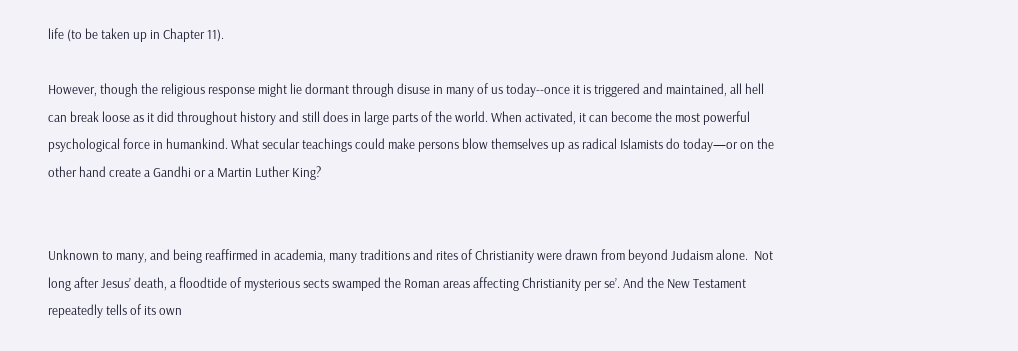life (to be taken up in Chapter 11).

However, though the religious response might lie dormant through disuse in many of us today--once it is triggered and maintained, all hell can break loose as it did throughout history and still does in large parts of the world. When activated, it can become the most powerful psychological force in humankind. What secular teachings could make persons blow themselves up as radical Islamists do today—or on the other hand create a Gandhi or a Martin Luther King?


Unknown to many, and being reaffirmed in academia, many traditions and rites of Christianity were drawn from beyond Judaism alone.  Not long after Jesus’ death, a floodtide of mysterious sects swamped the Roman areas affecting Christianity per se’. And the New Testament repeatedly tells of its own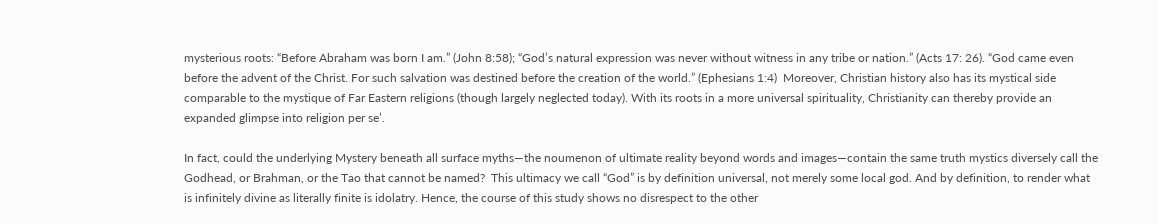mysterious roots: “Before Abraham was born I am.” (John 8:58); “God’s natural expression was never without witness in any tribe or nation.” (Acts 17: 26). “God came even before the advent of the Christ. For such salvation was destined before the creation of the world.” (Ephesians 1:4)  Moreover, Christian history also has its mystical side comparable to the mystique of Far Eastern religions (though largely neglected today). With its roots in a more universal spirituality, Christianity can thereby provide an expanded glimpse into religion per se’.

In fact, could the underlying Mystery beneath all surface myths—the noumenon of ultimate reality beyond words and images—contain the same truth mystics diversely call the Godhead, or Brahman, or the Tao that cannot be named?  This ultimacy we call “God” is by definition universal, not merely some local god. And by definition, to render what is infinitely divine as literally finite is idolatry. Hence, the course of this study shows no disrespect to the other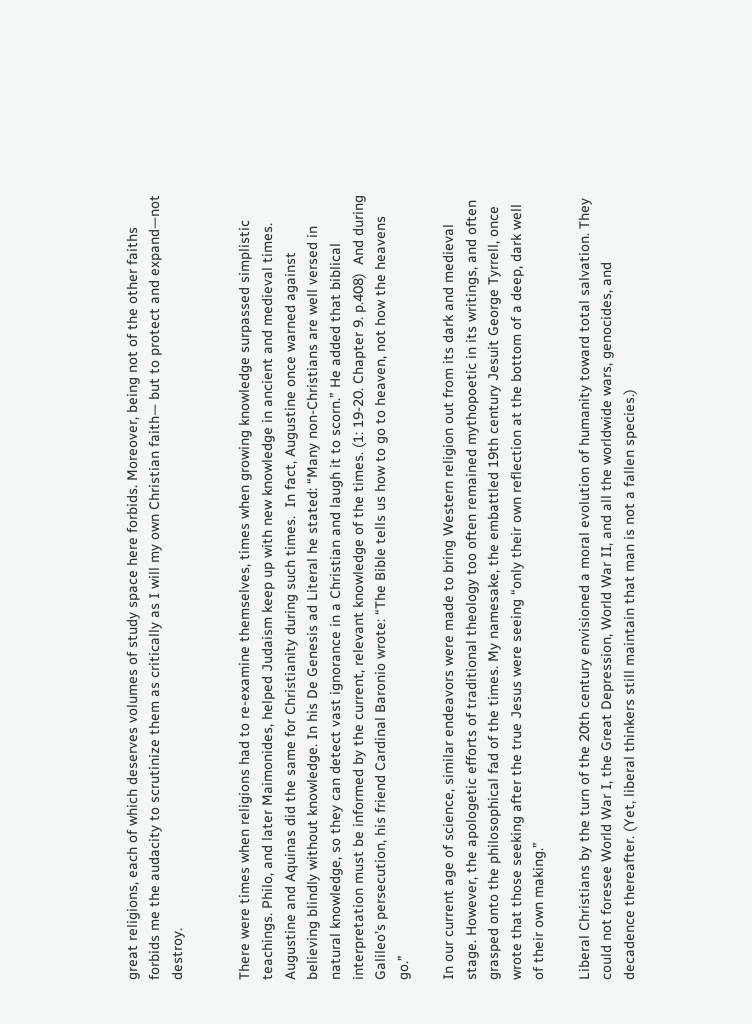great religions, each of which deserves volumes of study space here forbids. Moreover, being not of the other faiths forbids me the audacity to scrutinize them as critically as I will my own Christian faith— but to protect and expand—not destroy.


There were times when religions had to re-examine themselves, times when growing knowledge surpassed simplistic teachings. Philo, and later Maimonides, helped Judaism keep up with new knowledge in ancient and medieval times.  Augustine and Aquinas did the same for Christianity during such times.  In fact, Augustine once warned against believing blindly without knowledge. In his De Genesis ad Literal he stated: “Many non-Christians are well versed in natural knowledge, so they can detect vast ignorance in a Christian and laugh it to scorn.” He added that biblical interpretation must be informed by the current, relevant knowledge of the times. (1: 19-20. Chapter 9. p.408)  And during Galileo’s persecution, his friend Cardinal Baronio wrote: “The Bible tells us how to go to heaven, not how the heavens go.”

In our current age of science, similar endeavors were made to bring Western religion out from its dark and medieval stage. However, the apologetic efforts of traditional theology too often remained mythopoetic in its writings, and often grasped onto the philosophical fad of the times. My namesake, the embattled 19th century Jesuit George Tyrrell, once wrote that those seeking after the true Jesus were seeing “only their own reflection at the bottom of a deep, dark well of their own making.”

Liberal Christians by the turn of the 20th century envisioned a moral evolution of humanity toward total salvation. They could not foresee World War I, the Great Depression, World War II, and all the worldwide wars, genocides, and decadence thereafter. (Yet, liberal thinkers still maintain that man is not a fallen species.)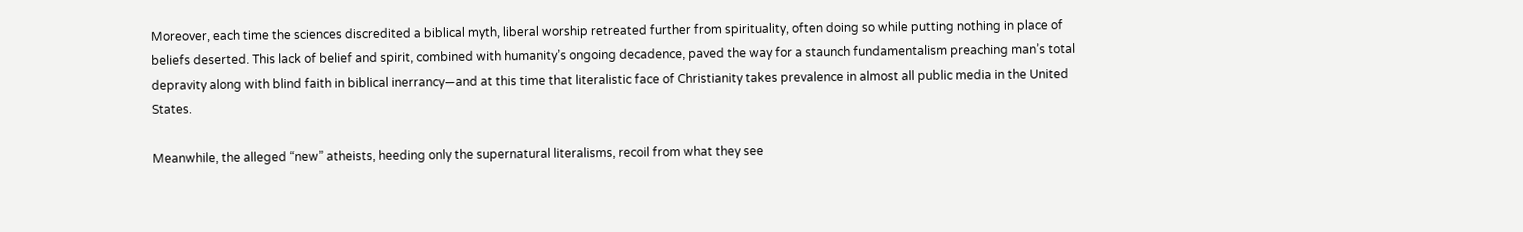Moreover, each time the sciences discredited a biblical myth, liberal worship retreated further from spirituality, often doing so while putting nothing in place of beliefs deserted. This lack of belief and spirit, combined with humanity’s ongoing decadence, paved the way for a staunch fundamentalism preaching man’s total depravity along with blind faith in biblical inerrancy—and at this time that literalistic face of Christianity takes prevalence in almost all public media in the United States.

Meanwhile, the alleged “new” atheists, heeding only the supernatural literalisms, recoil from what they see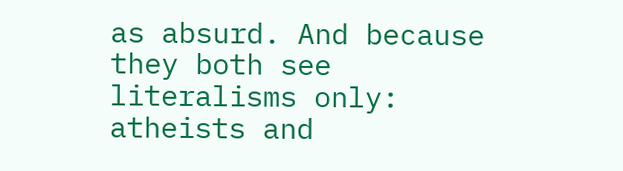as absurd. And because they both see literalisms only: atheists and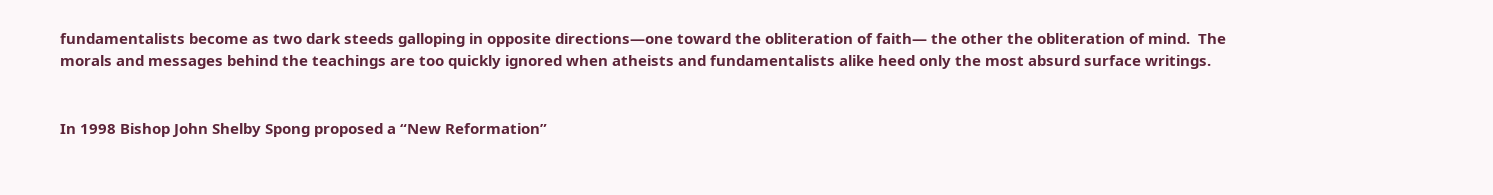fundamentalists become as two dark steeds galloping in opposite directions—one toward the obliteration of faith— the other the obliteration of mind.  The morals and messages behind the teachings are too quickly ignored when atheists and fundamentalists alike heed only the most absurd surface writings.


In 1998 Bishop John Shelby Spong proposed a “New Reformation”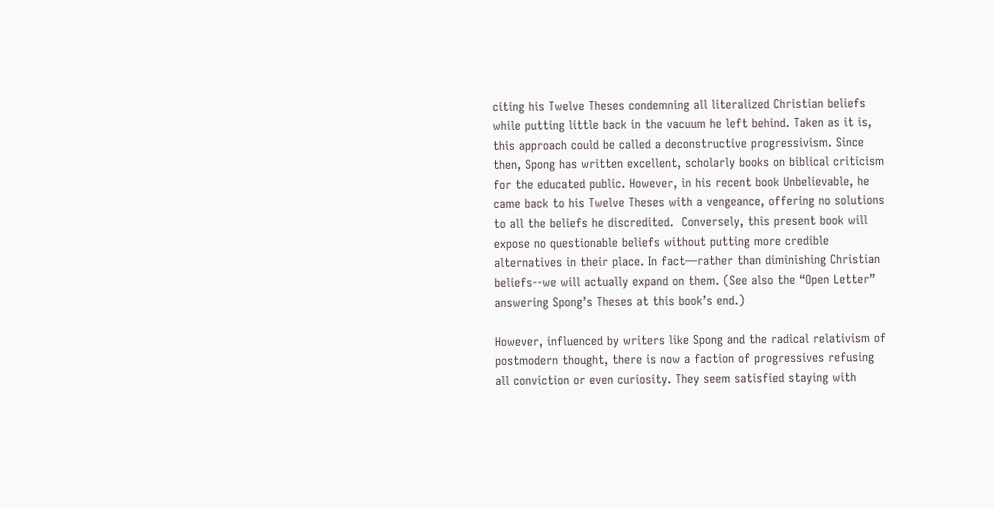citing his Twelve Theses condemning all literalized Christian beliefs while putting little back in the vacuum he left behind. Taken as it is, this approach could be called a deconstructive progressivism. Since then, Spong has written excellent, scholarly books on biblical criticism for the educated public. However, in his recent book Unbelievable, he came back to his Twelve Theses with a vengeance, offering no solutions to all the beliefs he discredited.  Conversely, this present book will expose no questionable beliefs without putting more credible alternatives in their place. In fact—rather than diminishing Christian beliefs--we will actually expand on them. (See also the “Open Letter” answering Spong’s Theses at this book’s end.)

However, influenced by writers like Spong and the radical relativism of postmodern thought, there is now a faction of progressives refusing all conviction or even curiosity. They seem satisfied staying with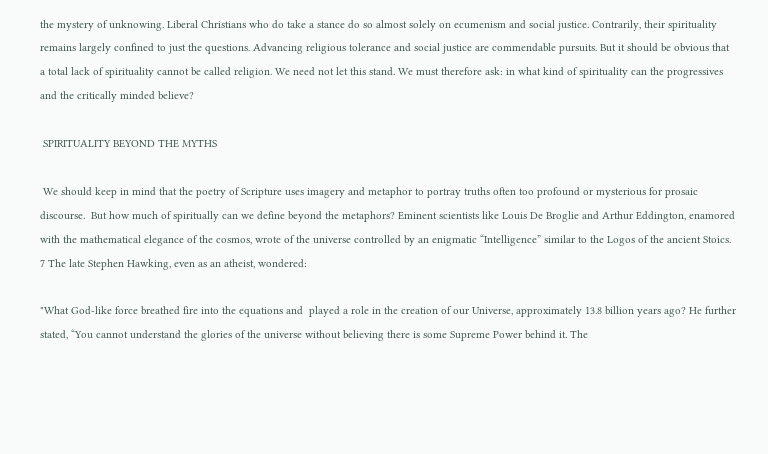the mystery of unknowing. Liberal Christians who do take a stance do so almost solely on ecumenism and social justice. Contrarily, their spirituality remains largely confined to just the questions. Advancing religious tolerance and social justice are commendable pursuits. But it should be obvious that a total lack of spirituality cannot be called religion. We need not let this stand. We must therefore ask: in what kind of spirituality can the progressives and the critically minded believe?

 SPIRITUALITY BEYOND THE MYTHS

 We should keep in mind that the poetry of Scripture uses imagery and metaphor to portray truths often too profound or mysterious for prosaic discourse.  But how much of spiritually can we define beyond the metaphors? Eminent scientists like Louis De Broglie and Arthur Eddington, enamored with the mathematical elegance of the cosmos, wrote of the universe controlled by an enigmatic “Intelligence” similar to the Logos of the ancient Stoics. 7 The late Stephen Hawking, even as an atheist, wondered:

"What God-like force breathed fire into the equations and  played a role in the creation of our Universe, approximately 13.8 billion years ago? He further stated, “You cannot understand the glories of the universe without believing there is some Supreme Power behind it. The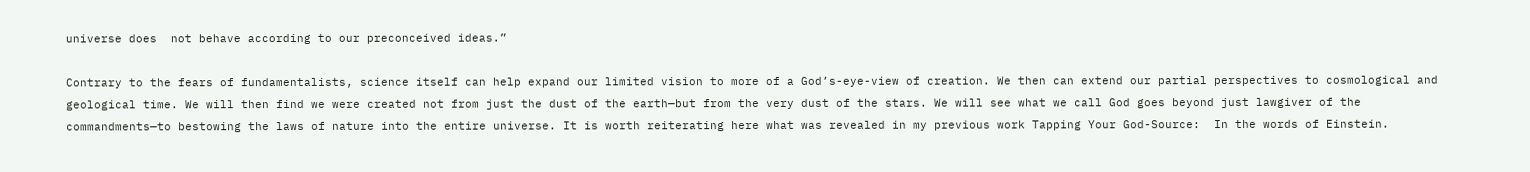universe does  not behave according to our preconceived ideas.”

Contrary to the fears of fundamentalists, science itself can help expand our limited vision to more of a God’s-eye-view of creation. We then can extend our partial perspectives to cosmological and geological time. We will then find we were created not from just the dust of the earth—but from the very dust of the stars. We will see what we call God goes beyond just lawgiver of the commandments—to bestowing the laws of nature into the entire universe. It is worth reiterating here what was revealed in my previous work Tapping Your God-Source:  In the words of Einstein.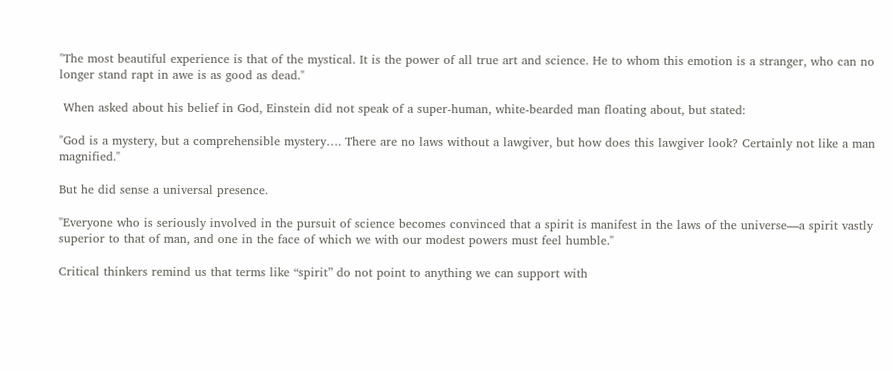"The most beautiful experience is that of the mystical. It is the power of all true art and science. He to whom this emotion is a stranger, who can no longer stand rapt in awe is as good as dead."

 When asked about his belief in God, Einstein did not speak of a super-human, white-bearded man floating about, but stated:

"God is a mystery, but a comprehensible mystery…. There are no laws without a lawgiver, but how does this lawgiver look? Certainly not like a man magnified."

But he did sense a universal presence.

"Everyone who is seriously involved in the pursuit of science becomes convinced that a spirit is manifest in the laws of the universe—a spirit vastly superior to that of man, and one in the face of which we with our modest powers must feel humble."

Critical thinkers remind us that terms like “spirit” do not point to anything we can support with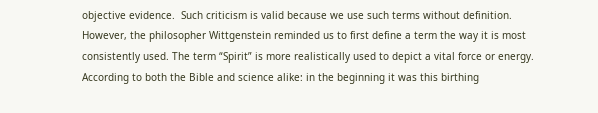objective evidence.  Such criticism is valid because we use such terms without definition. However, the philosopher Wittgenstein reminded us to first define a term the way it is most consistently used. The term “Spirit” is more realistically used to depict a vital force or energy. According to both the Bible and science alike: in the beginning it was this birthing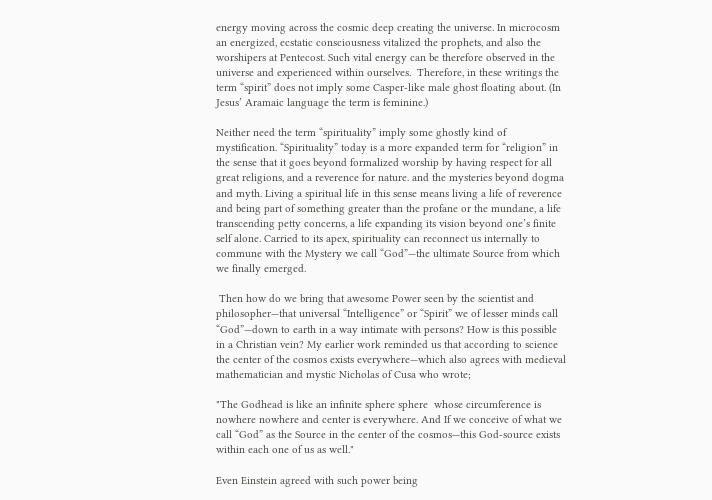energy moving across the cosmic deep creating the universe. In microcosm an energized, ecstatic consciousness vitalized the prophets, and also the worshipers at Pentecost. Such vital energy can be therefore observed in the universe and experienced within ourselves.  Therefore, in these writings the term “spirit” does not imply some Casper-like male ghost floating about. (In Jesus’ Aramaic language the term is feminine.)

Neither need the term “spirituality” imply some ghostly kind of mystification. “Spirituality” today is a more expanded term for “religion” in the sense that it goes beyond formalized worship by having respect for all great religions, and a reverence for nature. and the mysteries beyond dogma and myth. Living a spiritual life in this sense means living a life of reverence and being part of something greater than the profane or the mundane, a life transcending petty concerns, a life expanding its vision beyond one’s finite self alone. Carried to its apex, spirituality can reconnect us internally to commune with the Mystery we call “God”—the ultimate Source from which we finally emerged.

 Then how do we bring that awesome Power seen by the scientist and philosopher—that universal “Intelligence” or “Spirit” we of lesser minds call “God”—down to earth in a way intimate with persons? How is this possible in a Christian vein? My earlier work reminded us that according to science the center of the cosmos exists everywhere—which also agrees with medieval mathematician and mystic Nicholas of Cusa who wrote;

"The Godhead is like an infinite sphere sphere  whose circumference is nowhere nowhere and center is everywhere. And If we conceive of what we call “God” as the Source in the center of the cosmos—this God-source exists within each one of us as well."

Even Einstein agreed with such power being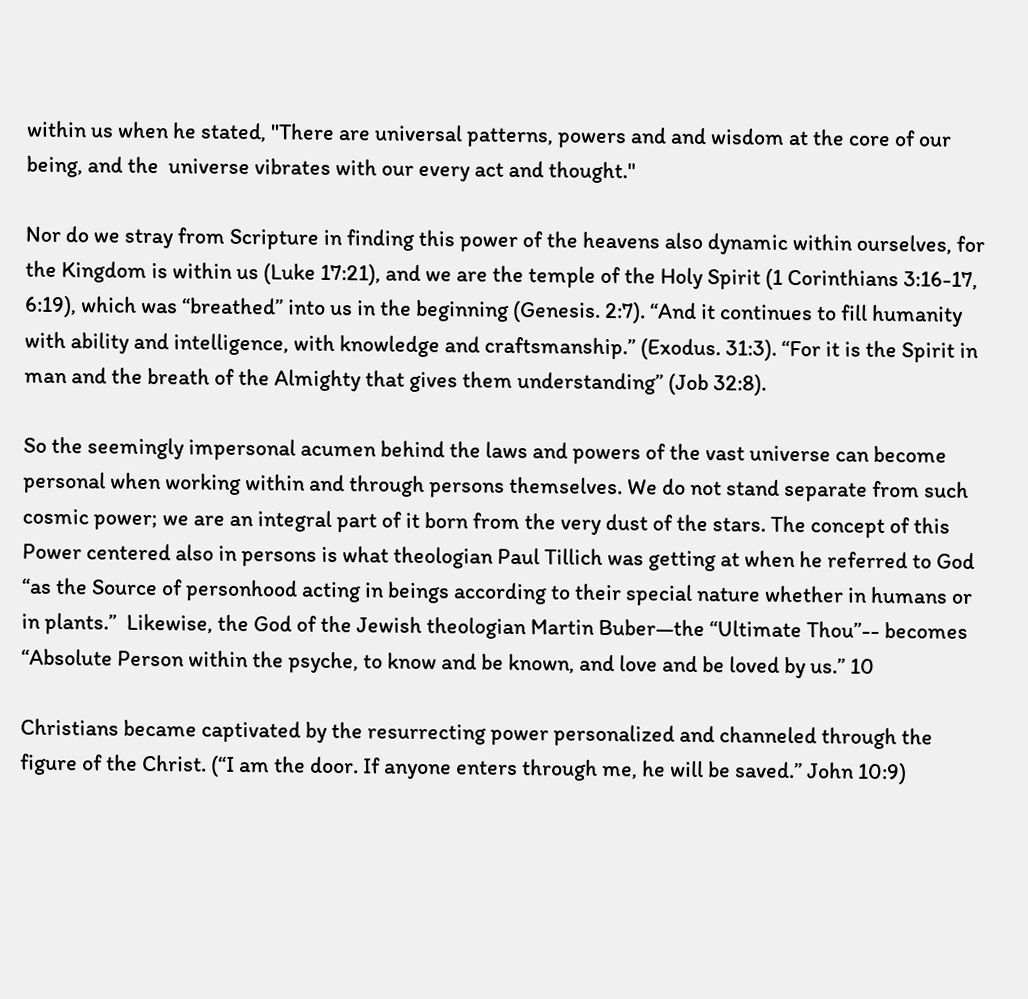within us when he stated, "There are universal patterns, powers and and wisdom at the core of our being, and the  universe vibrates with our every act and thought."

Nor do we stray from Scripture in finding this power of the heavens also dynamic within ourselves, for the Kingdom is within us (Luke 17:21), and we are the temple of the Holy Spirit (1 Corinthians 3:16-17, 6:19), which was “breathed” into us in the beginning (Genesis. 2:7). “And it continues to fill humanity with ability and intelligence, with knowledge and craftsmanship.” (Exodus. 31:3). “For it is the Spirit in man and the breath of the Almighty that gives them understanding” (Job 32:8).

So the seemingly impersonal acumen behind the laws and powers of the vast universe can become personal when working within and through persons themselves. We do not stand separate from such cosmic power; we are an integral part of it born from the very dust of the stars. The concept of this Power centered also in persons is what theologian Paul Tillich was getting at when he referred to God “as the Source of personhood acting in beings according to their special nature whether in humans or in plants.”  Likewise, the God of the Jewish theologian Martin Buber—the “Ultimate Thou”-- becomes “Absolute Person within the psyche, to know and be known, and love and be loved by us.” 10

Christians became captivated by the resurrecting power personalized and channeled through the figure of the Christ. (“I am the door. If anyone enters through me, he will be saved.” John 10:9)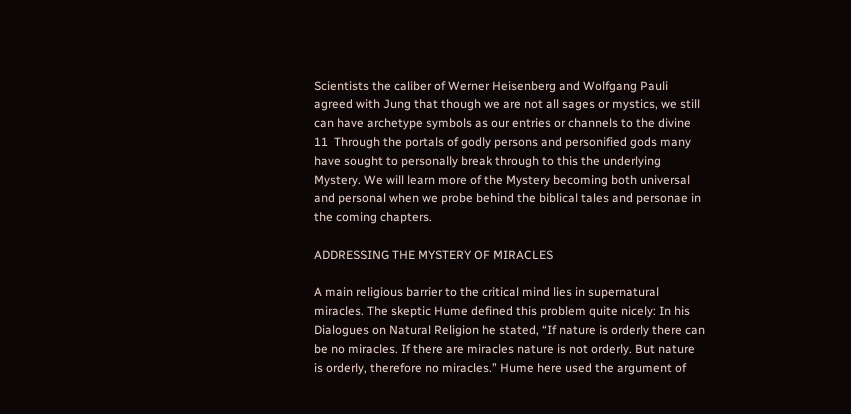Scientists the caliber of Werner Heisenberg and Wolfgang Pauli agreed with Jung that though we are not all sages or mystics, we still can have archetype symbols as our entries or channels to the divine 11  Through the portals of godly persons and personified gods many have sought to personally break through to this the underlying Mystery. We will learn more of the Mystery becoming both universal and personal when we probe behind the biblical tales and personae in the coming chapters.

ADDRESSING THE MYSTERY OF MIRACLES

A main religious barrier to the critical mind lies in supernatural miracles. The skeptic Hume defined this problem quite nicely: In his Dialogues on Natural Religion he stated, “If nature is orderly there can be no miracles. If there are miracles nature is not orderly. But nature is orderly, therefore no miracles.” Hume here used the argument of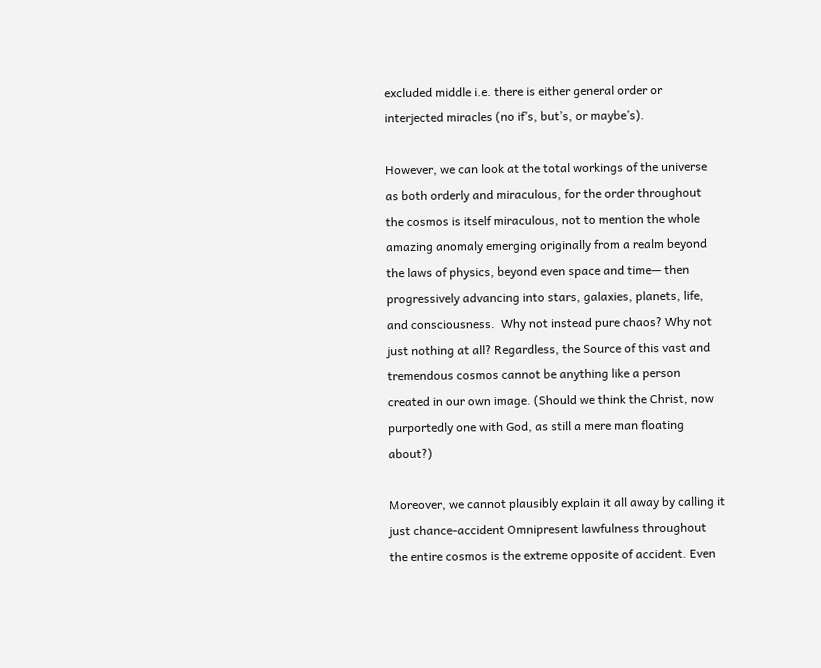excluded middle i.e. there is either general order or interjected miracles (no if’s, but’s, or maybe’s).

However, we can look at the total workings of the universe as both orderly and miraculous, for the order throughout the cosmos is itself miraculous, not to mention the whole amazing anomaly emerging originally from a realm beyond the laws of physics, beyond even space and time— then progressively advancing into stars, galaxies, planets, life, and consciousness.  Why not instead pure chaos? Why not just nothing at all? Regardless, the Source of this vast and tremendous cosmos cannot be anything like a person created in our own image. (Should we think the Christ, now purportedly one with God, as still a mere man floating about?)

Moreover, we cannot plausibly explain it all away by calling it just chance-accident Omnipresent lawfulness throughout the entire cosmos is the extreme opposite of accident. Even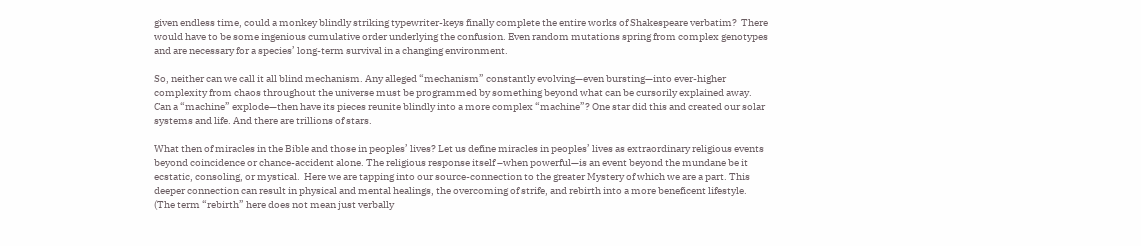given endless time, could a monkey blindly striking typewriter-keys finally complete the entire works of Shakespeare verbatim?  There would have to be some ingenious cumulative order underlying the confusion. Even random mutations spring from complex genotypes and are necessary for a species’ long-term survival in a changing environment.

So, neither can we call it all blind mechanism. Any alleged “mechanism” constantly evolving—even bursting—into ever-higher complexity from chaos throughout the universe must be programmed by something beyond what can be cursorily explained away. Can a “machine” explode—then have its pieces reunite blindly into a more complex “machine”? One star did this and created our solar systems and life. And there are trillions of stars.

What then of miracles in the Bible and those in peoples’ lives? Let us define miracles in peoples’ lives as extraordinary religious events beyond coincidence or chance-accident alone. The religious response itself –when powerful—is an event beyond the mundane be it ecstatic, consoling, or mystical.  Here we are tapping into our source-connection to the greater Mystery of which we are a part. This deeper connection can result in physical and mental healings, the overcoming of strife, and rebirth into a more beneficent lifestyle. (The term “rebirth” here does not mean just verbally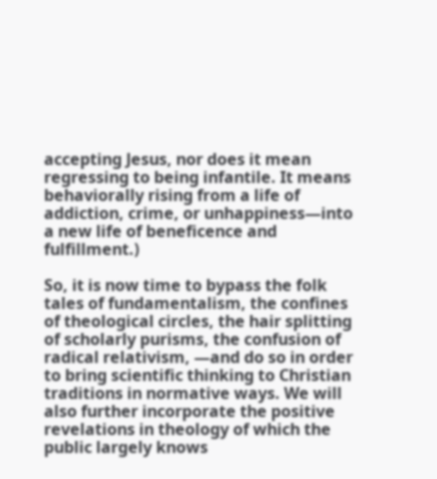accepting Jesus, nor does it mean regressing to being infantile. It means behaviorally rising from a life of addiction, crime, or unhappiness—into a new life of beneficence and fulfillment.)

So, it is now time to bypass the folk tales of fundamentalism, the confines of theological circles, the hair splitting of scholarly purisms, the confusion of radical relativism, —and do so in order to bring scientific thinking to Christian traditions in normative ways. We will also further incorporate the positive revelations in theology of which the public largely knows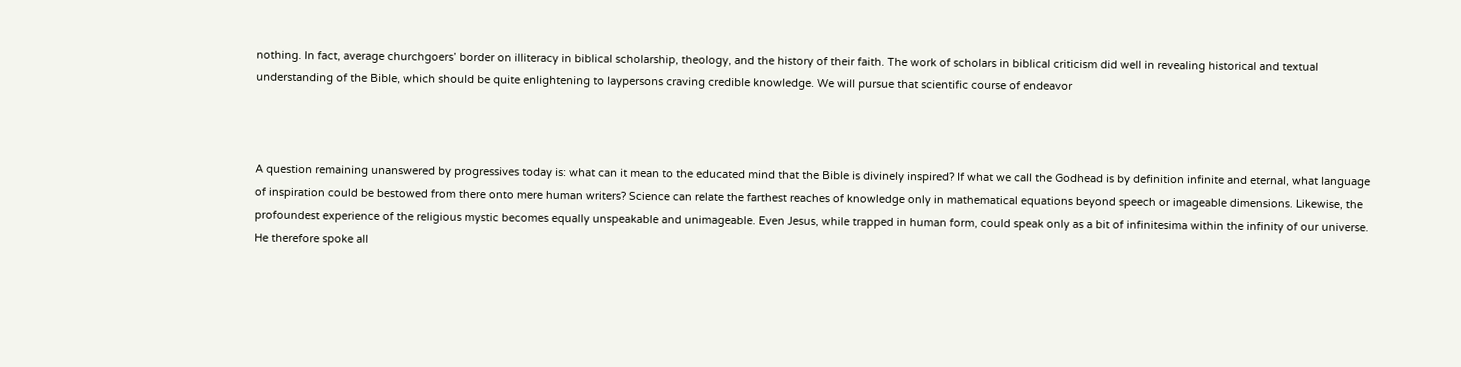nothing. In fact, average churchgoers’ border on illiteracy in biblical scholarship, theology, and the history of their faith. The work of scholars in biblical criticism did well in revealing historical and textual understanding of the Bible, which should be quite enlightening to laypersons craving credible knowledge. We will pursue that scientific course of endeavor



A question remaining unanswered by progressives today is: what can it mean to the educated mind that the Bible is divinely inspired? If what we call the Godhead is by definition infinite and eternal, what language of inspiration could be bestowed from there onto mere human writers? Science can relate the farthest reaches of knowledge only in mathematical equations beyond speech or imageable dimensions. Likewise, the profoundest experience of the religious mystic becomes equally unspeakable and unimageable. Even Jesus, while trapped in human form, could speak only as a bit of infinitesima within the infinity of our universe. He therefore spoke all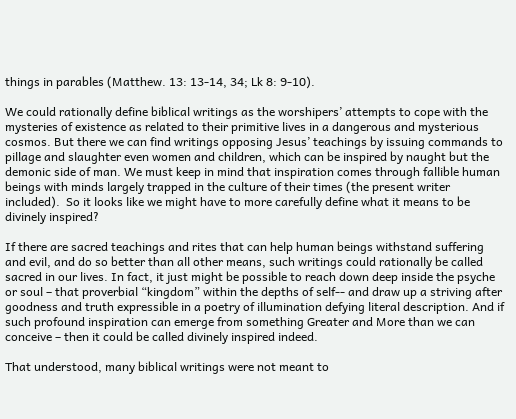things in parables (Matthew. 13: 13-14, 34; Lk 8: 9-10).

We could rationally define biblical writings as the worshipers’ attempts to cope with the mysteries of existence as related to their primitive lives in a dangerous and mysterious cosmos. But there we can find writings opposing Jesus’ teachings by issuing commands to pillage and slaughter even women and children, which can be inspired by naught but the demonic side of man. We must keep in mind that inspiration comes through fallible human beings with minds largely trapped in the culture of their times (the present writer included).  So it looks like we might have to more carefully define what it means to be divinely inspired?

If there are sacred teachings and rites that can help human beings withstand suffering and evil, and do so better than all other means, such writings could rationally be called sacred in our lives. In fact, it just might be possible to reach down deep inside the psyche or soul – that proverbial “kingdom” within the depths of self-- and draw up a striving after goodness and truth expressible in a poetry of illumination defying literal description. And if such profound inspiration can emerge from something Greater and More than we can conceive – then it could be called divinely inspired indeed.

That understood, many biblical writings were not meant to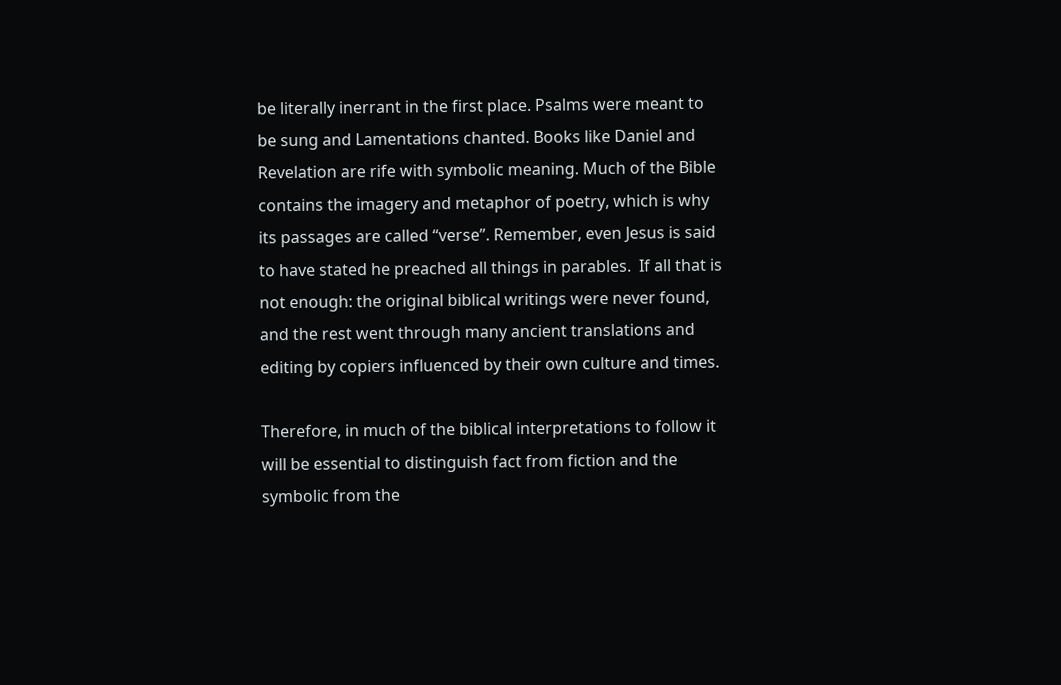be literally inerrant in the first place. Psalms were meant to be sung and Lamentations chanted. Books like Daniel and Revelation are rife with symbolic meaning. Much of the Bible contains the imagery and metaphor of poetry, which is why its passages are called “verse”. Remember, even Jesus is said to have stated he preached all things in parables.  If all that is not enough: the original biblical writings were never found, and the rest went through many ancient translations and editing by copiers influenced by their own culture and times.

Therefore, in much of the biblical interpretations to follow it will be essential to distinguish fact from fiction and the symbolic from the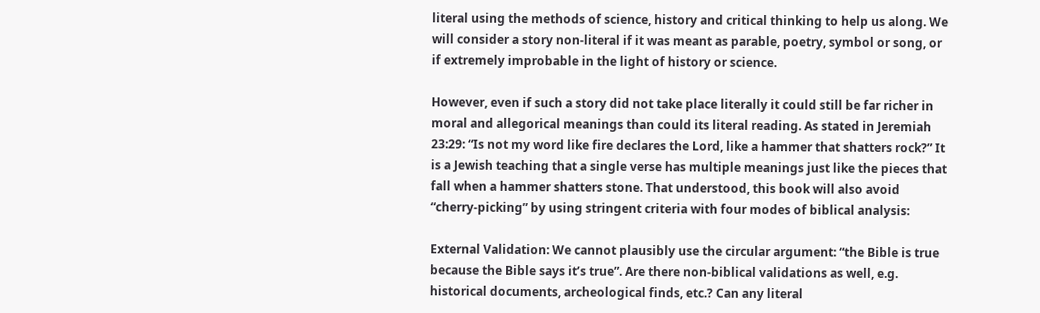literal using the methods of science, history and critical thinking to help us along. We will consider a story non-literal if it was meant as parable, poetry, symbol or song, or if extremely improbable in the light of history or science.

However, even if such a story did not take place literally it could still be far richer in moral and allegorical meanings than could its literal reading. As stated in Jeremiah 23:29: “Is not my word like fire declares the Lord, like a hammer that shatters rock?” It is a Jewish teaching that a single verse has multiple meanings just like the pieces that fall when a hammer shatters stone. That understood, this book will also avoid “cherry-picking” by using stringent criteria with four modes of biblical analysis:

External Validation: We cannot plausibly use the circular argument: “the Bible is true because the Bible says it’s true”. Are there non-biblical validations as well, e.g. historical documents, archeological finds, etc.? Can any literal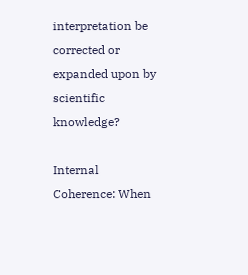interpretation be corrected or expanded upon by scientific knowledge?

Internal Coherence: When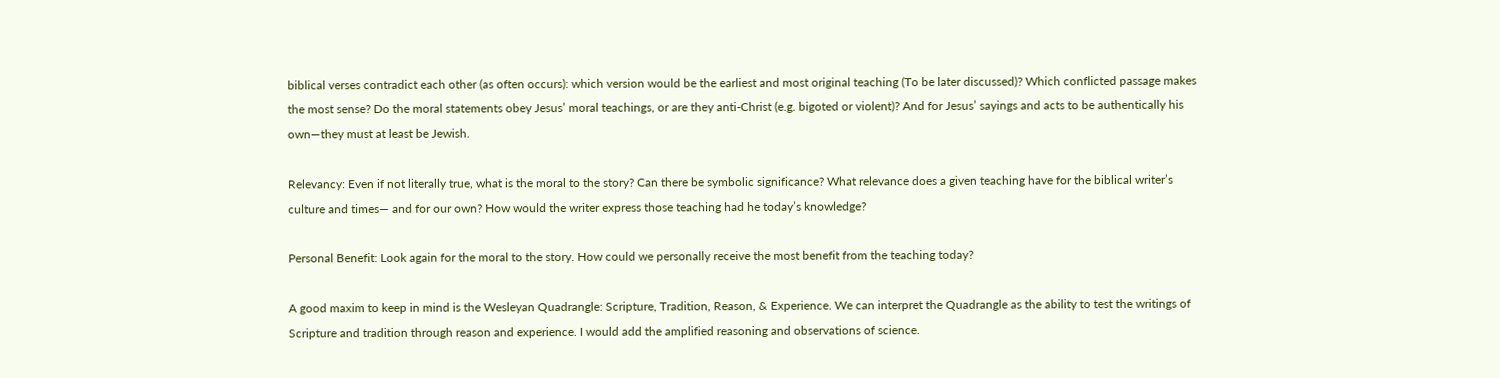biblical verses contradict each other (as often occurs): which version would be the earliest and most original teaching (To be later discussed)? Which conflicted passage makes the most sense? Do the moral statements obey Jesus’ moral teachings, or are they anti-Christ (e.g. bigoted or violent)? And for Jesus’ sayings and acts to be authentically his own—they must at least be Jewish.

Relevancy: Even if not literally true, what is the moral to the story? Can there be symbolic significance? What relevance does a given teaching have for the biblical writer’s culture and times— and for our own? How would the writer express those teaching had he today’s knowledge?

Personal Benefit: Look again for the moral to the story. How could we personally receive the most benefit from the teaching today?

A good maxim to keep in mind is the Wesleyan Quadrangle: Scripture, Tradition, Reason, & Experience. We can interpret the Quadrangle as the ability to test the writings of Scripture and tradition through reason and experience. I would add the amplified reasoning and observations of science.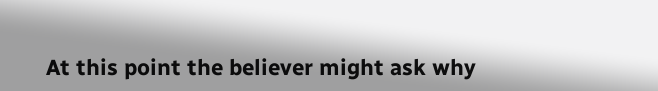At this point the believer might ask why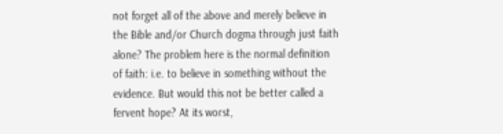not forget all of the above and merely believe in the Bible and/or Church dogma through just faith alone? The problem here is the normal definition of faith: i.e. to believe in something without the evidence. But would this not be better called a fervent hope? At its worst,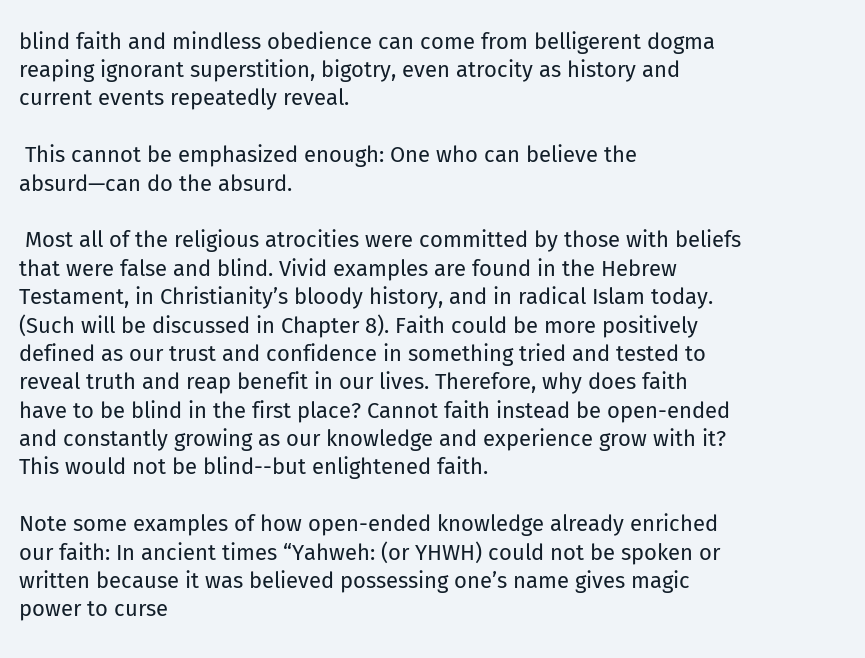blind faith and mindless obedience can come from belligerent dogma reaping ignorant superstition, bigotry, even atrocity as history and current events repeatedly reveal.

 This cannot be emphasized enough: One who can believe the absurd—can do the absurd.

 Most all of the religious atrocities were committed by those with beliefs that were false and blind. Vivid examples are found in the Hebrew Testament, in Christianity’s bloody history, and in radical Islam today. (Such will be discussed in Chapter 8). Faith could be more positively defined as our trust and confidence in something tried and tested to reveal truth and reap benefit in our lives. Therefore, why does faith have to be blind in the first place? Cannot faith instead be open-ended and constantly growing as our knowledge and experience grow with it? This would not be blind--but enlightened faith.

Note some examples of how open-ended knowledge already enriched our faith: In ancient times “Yahweh: (or YHWH) could not be spoken or written because it was believed possessing one’s name gives magic power to curse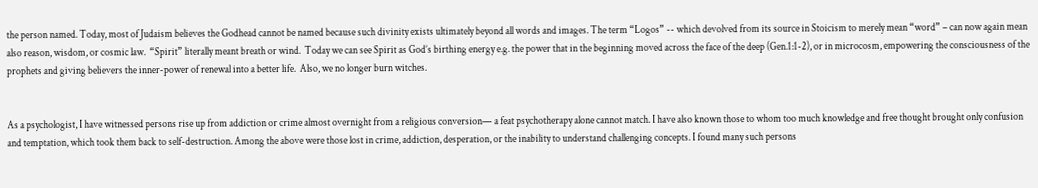the person named. Today, most of Judaism believes the Godhead cannot be named because such divinity exists ultimately beyond all words and images. The term “Logos” -- which devolved from its source in Stoicism to merely mean “word” – can now again mean also reason, wisdom, or cosmic law.  “Spirit” literally meant breath or wind.  Today we can see Spirit as God’s birthing energy e.g. the power that in the beginning moved across the face of the deep (Gen.1:1-2), or in microcosm, empowering the consciousness of the prophets and giving believers the inner-power of renewal into a better life.  Also, we no longer burn witches.


As a psychologist, I have witnessed persons rise up from addiction or crime almost overnight from a religious conversion— a feat psychotherapy alone cannot match. I have also known those to whom too much knowledge and free thought brought only confusion and temptation, which took them back to self-destruction. Among the above were those lost in crime, addiction, desperation, or the inability to understand challenging concepts. I found many such persons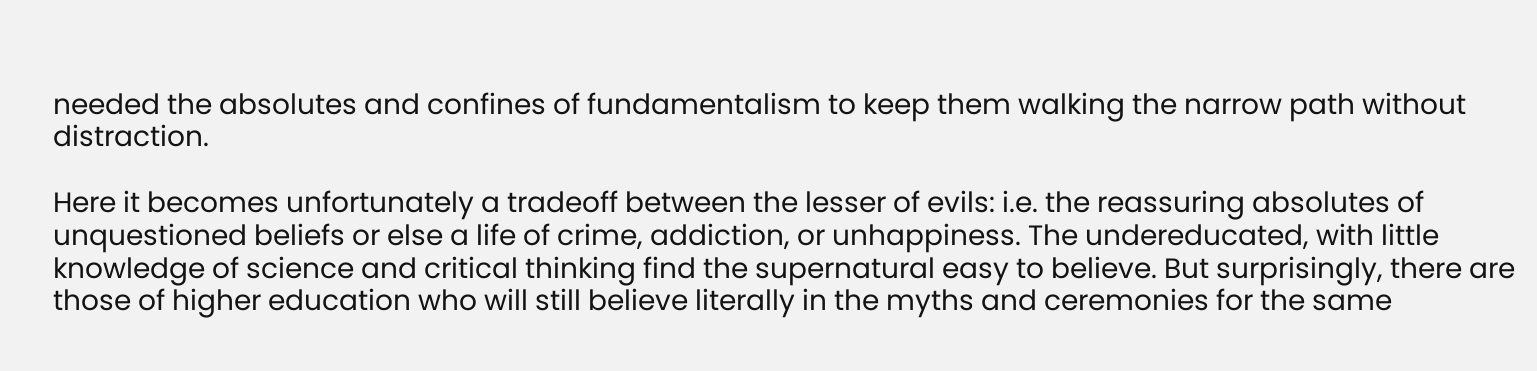needed the absolutes and confines of fundamentalism to keep them walking the narrow path without distraction.

Here it becomes unfortunately a tradeoff between the lesser of evils: i.e. the reassuring absolutes of unquestioned beliefs or else a life of crime, addiction, or unhappiness. The undereducated, with little knowledge of science and critical thinking find the supernatural easy to believe. But surprisingly, there are those of higher education who will still believe literally in the myths and ceremonies for the same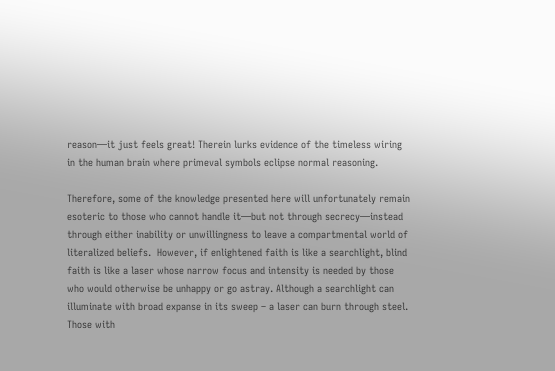reason—it just feels great! Therein lurks evidence of the timeless wiring in the human brain where primeval symbols eclipse normal reasoning.

Therefore, some of the knowledge presented here will unfortunately remain esoteric to those who cannot handle it—but not through secrecy—instead through either inability or unwillingness to leave a compartmental world of literalized beliefs.  However, if enlightened faith is like a searchlight, blind faith is like a laser whose narrow focus and intensity is needed by those who would otherwise be unhappy or go astray. Although a searchlight can illuminate with broad expanse in its sweep – a laser can burn through steel. Those with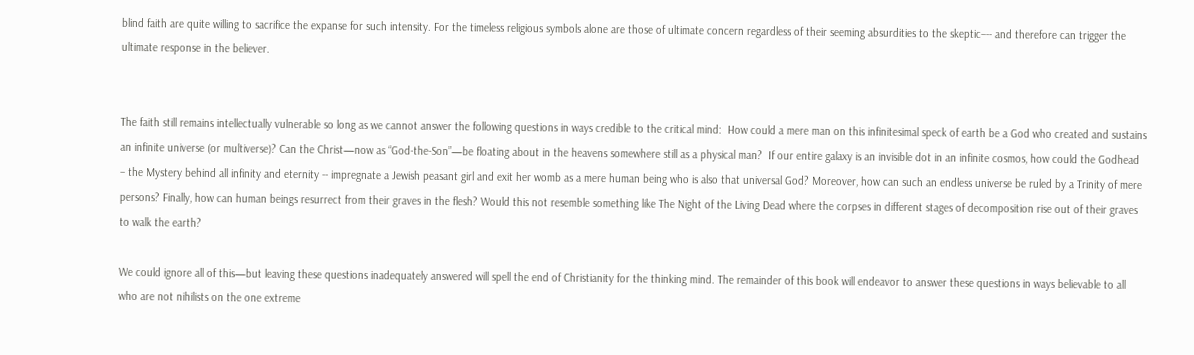blind faith are quite willing to sacrifice the expanse for such intensity. For the timeless religious symbols alone are those of ultimate concern regardless of their seeming absurdities to the skeptic–-- and therefore can trigger the ultimate response in the believer.


The faith still remains intellectually vulnerable so long as we cannot answer the following questions in ways credible to the critical mind:  How could a mere man on this infinitesimal speck of earth be a God who created and sustains an infinite universe (or multiverse)? Can the Christ—now as “God-the-Son”—be floating about in the heavens somewhere still as a physical man?  If our entire galaxy is an invisible dot in an infinite cosmos, how could the Godhead – the Mystery behind all infinity and eternity -- impregnate a Jewish peasant girl and exit her womb as a mere human being who is also that universal God? Moreover, how can such an endless universe be ruled by a Trinity of mere persons? Finally, how can human beings resurrect from their graves in the flesh? Would this not resemble something like The Night of the Living Dead where the corpses in different stages of decomposition rise out of their graves to walk the earth?

We could ignore all of this—but leaving these questions inadequately answered will spell the end of Christianity for the thinking mind. The remainder of this book will endeavor to answer these questions in ways believable to all who are not nihilists on the one extreme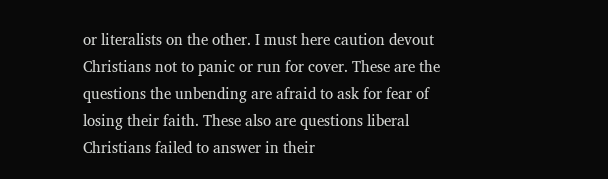or literalists on the other. I must here caution devout Christians not to panic or run for cover. These are the questions the unbending are afraid to ask for fear of losing their faith. These also are questions liberal Christians failed to answer in their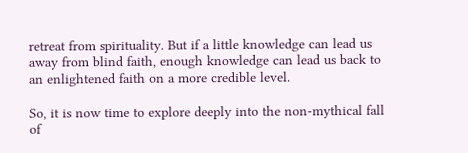retreat from spirituality. But if a little knowledge can lead us away from blind faith, enough knowledge can lead us back to an enlightened faith on a more credible level.

So, it is now time to explore deeply into the non-mythical fall of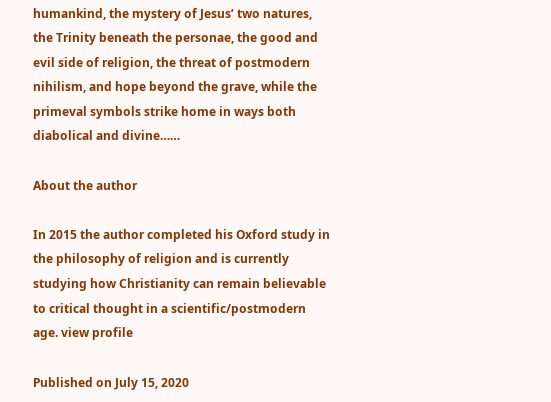humankind, the mystery of Jesus’ two natures, the Trinity beneath the personae, the good and evil side of religion, the threat of postmodern nihilism, and hope beyond the grave, while the primeval symbols strike home in ways both diabolical and divine……

About the author

In 2015 the author completed his Oxford study in the philosophy of religion and is currently studying how Christianity can remain believable to critical thought in a scientific/postmodern age. view profile

Published on July 15, 2020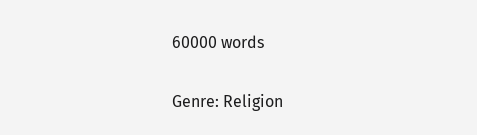60000 words

Genre: Religion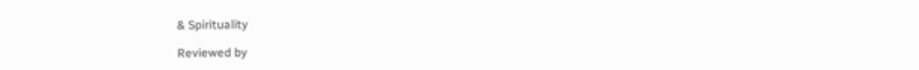& Spirituality

Reviewed by